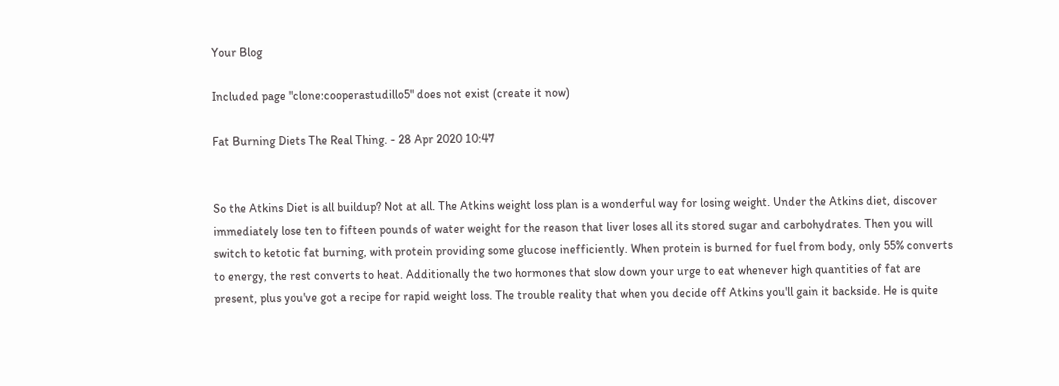Your Blog

Included page "clone:cooperastudillo5" does not exist (create it now)

Fat Burning Diets The Real Thing. - 28 Apr 2020 10:47


So the Atkins Diet is all buildup? Not at all. The Atkins weight loss plan is a wonderful way for losing weight. Under the Atkins diet, discover immediately lose ten to fifteen pounds of water weight for the reason that liver loses all its stored sugar and carbohydrates. Then you will switch to ketotic fat burning, with protein providing some glucose inefficiently. When protein is burned for fuel from body, only 55% converts to energy, the rest converts to heat. Additionally the two hormones that slow down your urge to eat whenever high quantities of fat are present, plus you've got a recipe for rapid weight loss. The trouble reality that when you decide off Atkins you'll gain it backside. He is quite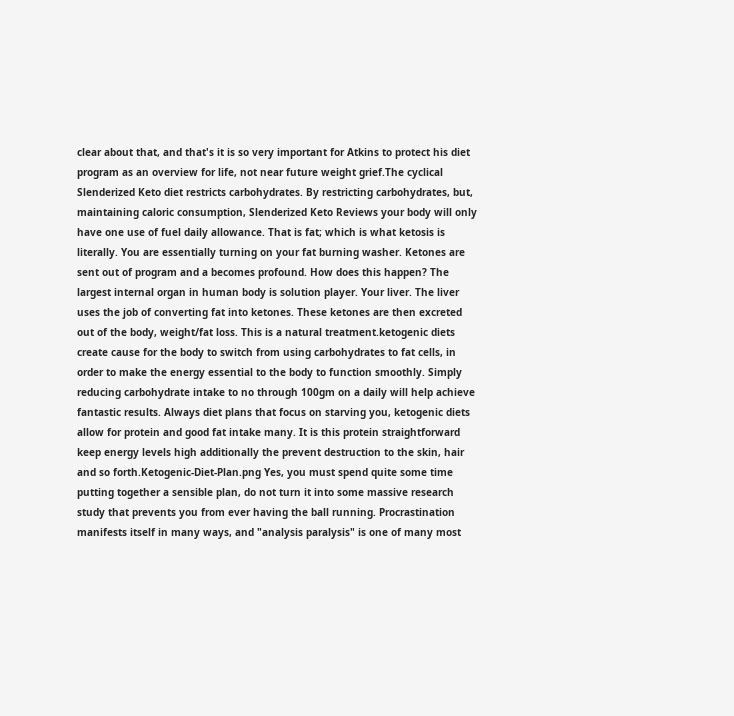clear about that, and that's it is so very important for Atkins to protect his diet program as an overview for life, not near future weight grief.The cyclical Slenderized Keto diet restricts carbohydrates. By restricting carbohydrates, but, maintaining caloric consumption, Slenderized Keto Reviews your body will only have one use of fuel daily allowance. That is fat; which is what ketosis is literally. You are essentially turning on your fat burning washer. Ketones are sent out of program and a becomes profound. How does this happen? The largest internal organ in human body is solution player. Your liver. The liver uses the job of converting fat into ketones. These ketones are then excreted out of the body, weight/fat loss. This is a natural treatment.ketogenic diets create cause for the body to switch from using carbohydrates to fat cells, in order to make the energy essential to the body to function smoothly. Simply reducing carbohydrate intake to no through 100gm on a daily will help achieve fantastic results. Always diet plans that focus on starving you, ketogenic diets allow for protein and good fat intake many. It is this protein straightforward keep energy levels high additionally the prevent destruction to the skin, hair and so forth.Ketogenic-Diet-Plan.png Yes, you must spend quite some time putting together a sensible plan, do not turn it into some massive research study that prevents you from ever having the ball running. Procrastination manifests itself in many ways, and "analysis paralysis" is one of many most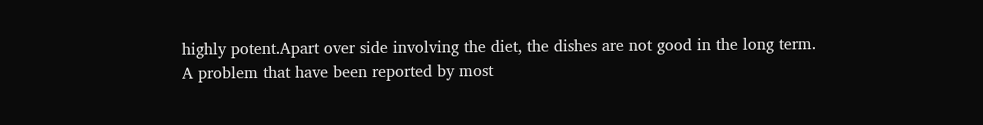highly potent.Apart over side involving the diet, the dishes are not good in the long term. A problem that have been reported by most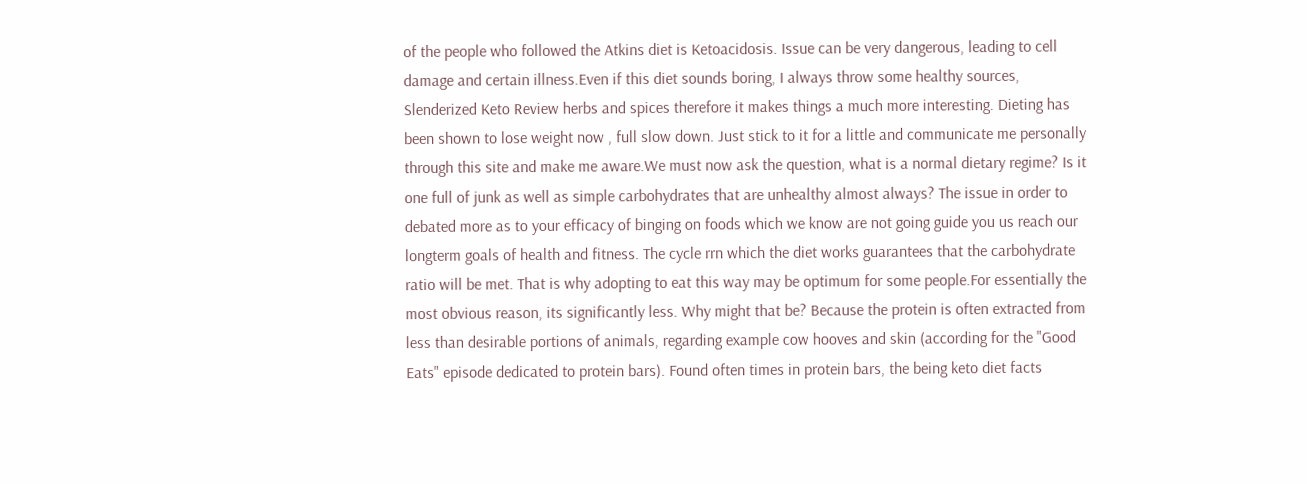of the people who followed the Atkins diet is Ketoacidosis. Issue can be very dangerous, leading to cell damage and certain illness.Even if this diet sounds boring, I always throw some healthy sources, Slenderized Keto Review herbs and spices therefore it makes things a much more interesting. Dieting has been shown to lose weight now , full slow down. Just stick to it for a little and communicate me personally through this site and make me aware.We must now ask the question, what is a normal dietary regime? Is it one full of junk as well as simple carbohydrates that are unhealthy almost always? The issue in order to debated more as to your efficacy of binging on foods which we know are not going guide you us reach our longterm goals of health and fitness. The cycle rrn which the diet works guarantees that the carbohydrate ratio will be met. That is why adopting to eat this way may be optimum for some people.For essentially the most obvious reason, its significantly less. Why might that be? Because the protein is often extracted from less than desirable portions of animals, regarding example cow hooves and skin (according for the "Good Eats" episode dedicated to protein bars). Found often times in protein bars, the being keto diet facts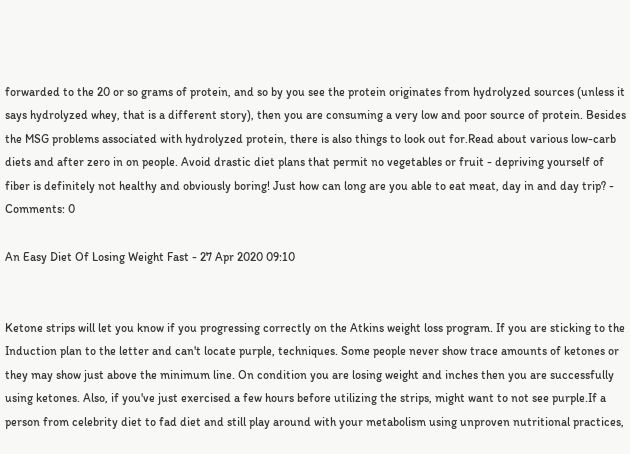forwarded to the 20 or so grams of protein, and so by you see the protein originates from hydrolyzed sources (unless it says hydrolyzed whey, that is a different story), then you are consuming a very low and poor source of protein. Besides the MSG problems associated with hydrolyzed protein, there is also things to look out for.Read about various low-carb diets and after zero in on people. Avoid drastic diet plans that permit no vegetables or fruit - depriving yourself of fiber is definitely not healthy and obviously boring! Just how can long are you able to eat meat, day in and day trip? - Comments: 0

An Easy Diet Of Losing Weight Fast - 27 Apr 2020 09:10


Ketone strips will let you know if you progressing correctly on the Atkins weight loss program. If you are sticking to the Induction plan to the letter and can't locate purple, techniques. Some people never show trace amounts of ketones or they may show just above the minimum line. On condition you are losing weight and inches then you are successfully using ketones. Also, if you've just exercised a few hours before utilizing the strips, might want to not see purple.If a person from celebrity diet to fad diet and still play around with your metabolism using unproven nutritional practices,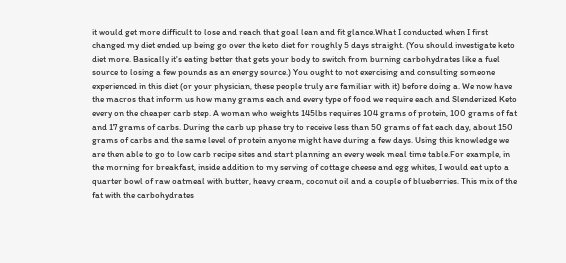it would get more difficult to lose and reach that goal lean and fit glance.What I conducted when I first changed my diet ended up being go over the keto diet for roughly 5 days straight. (You should investigate keto diet more. Basically it's eating better that gets your body to switch from burning carbohydrates like a fuel source to losing a few pounds as an energy source.) You ought to not exercising and consulting someone experienced in this diet (or your physician, these people truly are familiar with it) before doing a. We now have the macros that inform us how many grams each and every type of food we require each and Slenderized Keto every on the cheaper carb step. A woman who weights 145lbs requires 104 grams of protein, 100 grams of fat and 17 grams of carbs. During the carb up phase try to receive less than 50 grams of fat each day, about 150 grams of carbs and the same level of protein anyone might have during a few days. Using this knowledge we are then able to go to low carb recipe sites and start planning an every week meal time table.For example, in the morning for breakfast, inside addition to my serving of cottage cheese and egg whites, I would eat upto a quarter bowl of raw oatmeal with butter, heavy cream, coconut oil and a couple of blueberries. This mix of the fat with the carbohydrates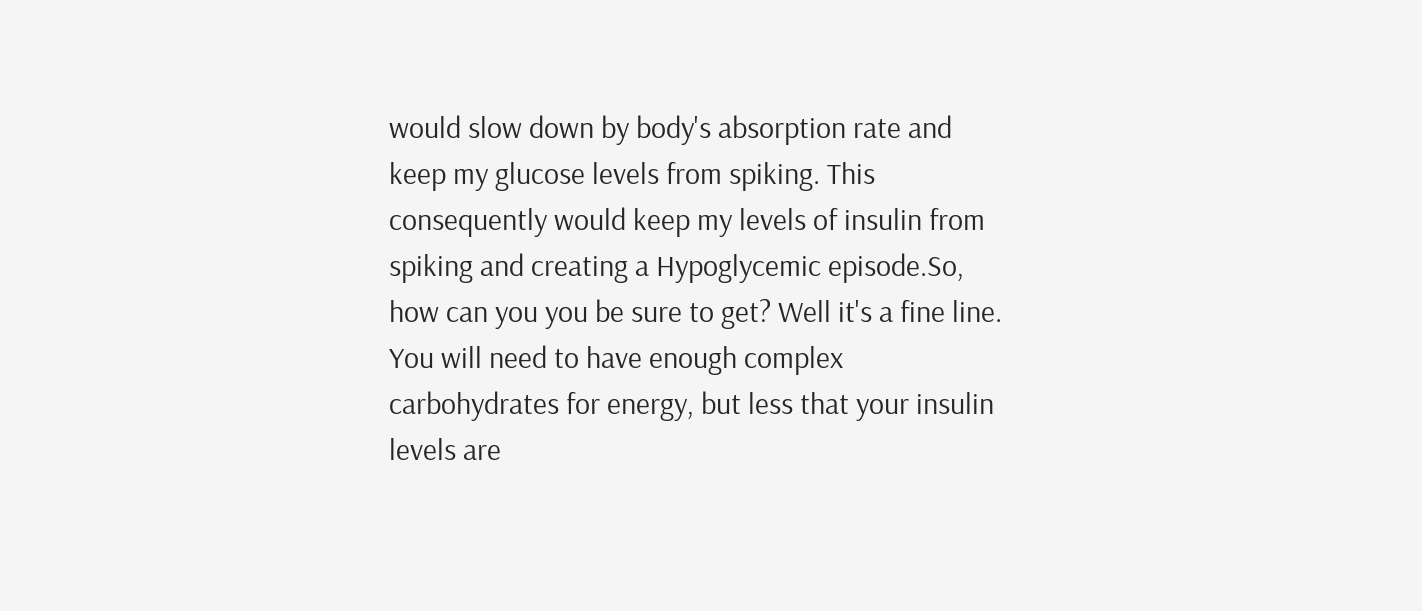would slow down by body's absorption rate and keep my glucose levels from spiking. This consequently would keep my levels of insulin from spiking and creating a Hypoglycemic episode.So, how can you you be sure to get? Well it's a fine line. You will need to have enough complex carbohydrates for energy, but less that your insulin levels are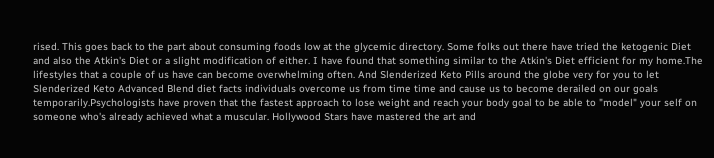rised. This goes back to the part about consuming foods low at the glycemic directory. Some folks out there have tried the ketogenic Diet and also the Atkin's Diet or a slight modification of either. I have found that something similar to the Atkin's Diet efficient for my home.The lifestyles that a couple of us have can become overwhelming often. And Slenderized Keto Pills around the globe very for you to let Slenderized Keto Advanced Blend diet facts individuals overcome us from time time and cause us to become derailed on our goals temporarily.Psychologists have proven that the fastest approach to lose weight and reach your body goal to be able to "model" your self on someone who's already achieved what a muscular. Hollywood Stars have mastered the art and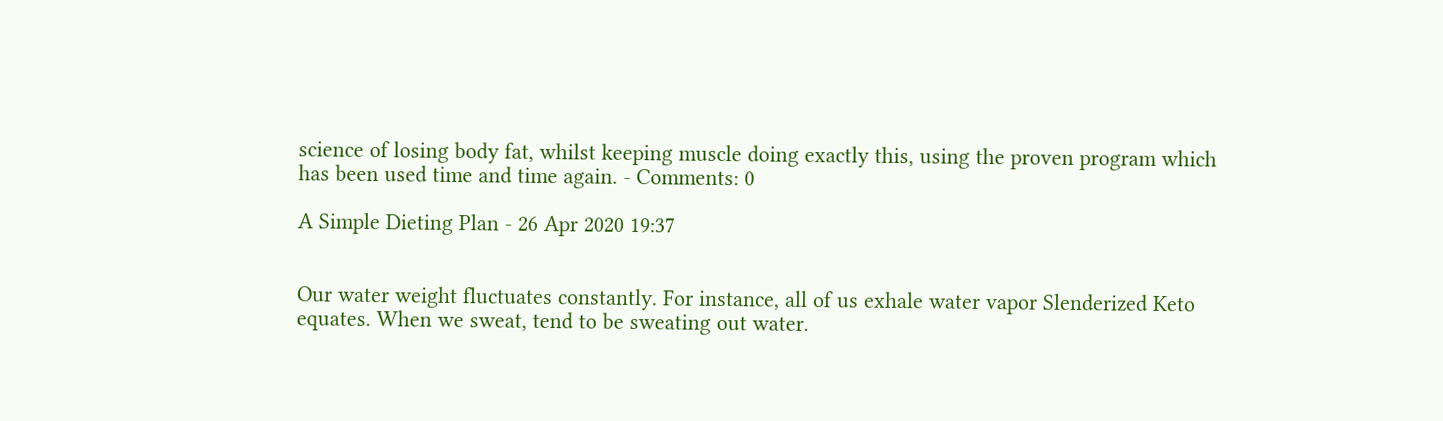science of losing body fat, whilst keeping muscle doing exactly this, using the proven program which has been used time and time again. - Comments: 0

A Simple Dieting Plan - 26 Apr 2020 19:37


Our water weight fluctuates constantly. For instance, all of us exhale water vapor Slenderized Keto equates. When we sweat, tend to be sweating out water.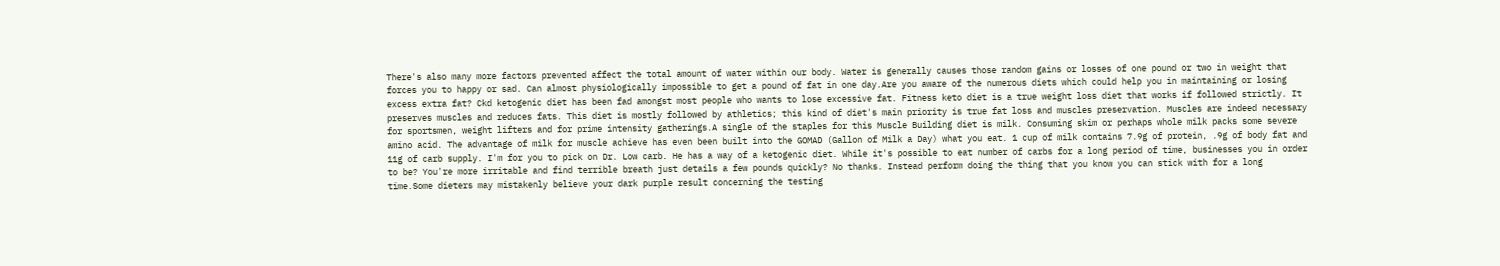There's also many more factors prevented affect the total amount of water within our body. Water is generally causes those random gains or losses of one pound or two in weight that forces you to happy or sad. Can almost physiologically impossible to get a pound of fat in one day.Are you aware of the numerous diets which could help you in maintaining or losing excess extra fat? Ckd ketogenic diet has been fad amongst most people who wants to lose excessive fat. Fitness keto diet is a true weight loss diet that works if followed strictly. It preserves muscles and reduces fats. This diet is mostly followed by athletics; this kind of diet's main priority is true fat loss and muscles preservation. Muscles are indeed necessary for sportsmen, weight lifters and for prime intensity gatherings.A single of the staples for this Muscle Building diet is milk. Consuming skim or perhaps whole milk packs some severe amino acid. The advantage of milk for muscle achieve has even been built into the GOMAD (Gallon of Milk a Day) what you eat. 1 cup of milk contains 7.9g of protein, .9g of body fat and 11g of carb supply. I'm for you to pick on Dr. Low carb. He has a way of a ketogenic diet. While it's possible to eat number of carbs for a long period of time, businesses you in order to be? You're more irritable and find terrible breath just details a few pounds quickly? No thanks. Instead perform doing the thing that you know you can stick with for a long time.Some dieters may mistakenly believe your dark purple result concerning the testing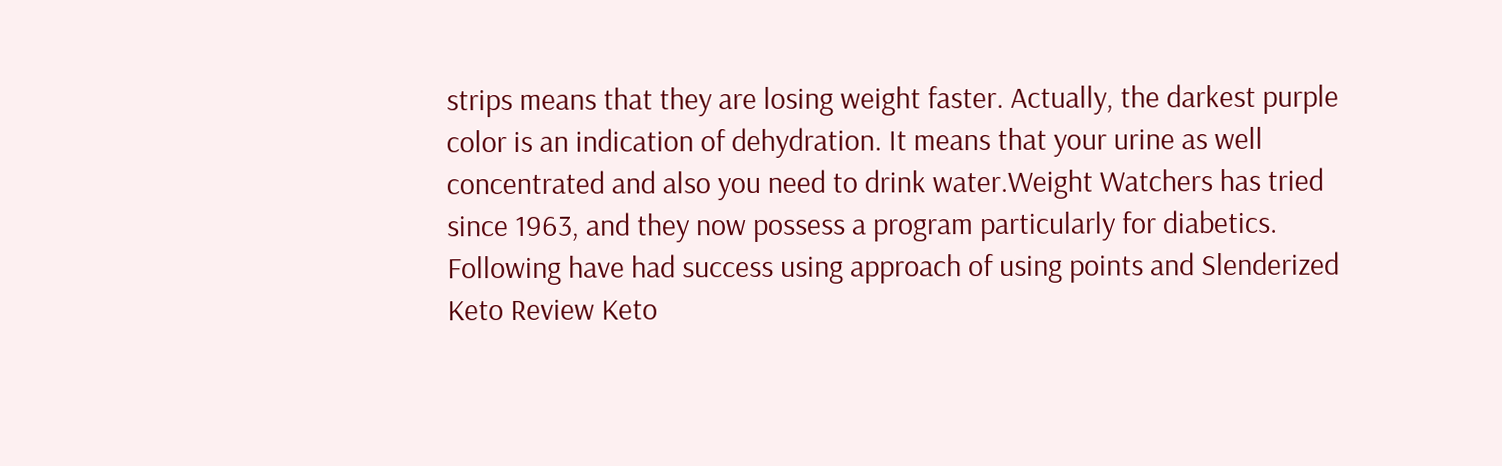strips means that they are losing weight faster. Actually, the darkest purple color is an indication of dehydration. It means that your urine as well concentrated and also you need to drink water.Weight Watchers has tried since 1963, and they now possess a program particularly for diabetics. Following have had success using approach of using points and Slenderized Keto Review Keto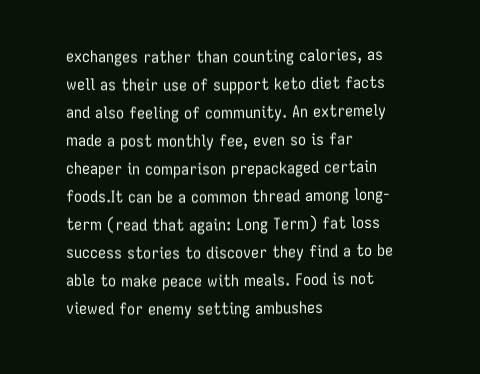exchanges rather than counting calories, as well as their use of support keto diet facts and also feeling of community. An extremely made a post monthly fee, even so is far cheaper in comparison prepackaged certain foods.It can be a common thread among long-term (read that again: Long Term) fat loss success stories to discover they find a to be able to make peace with meals. Food is not viewed for enemy setting ambushes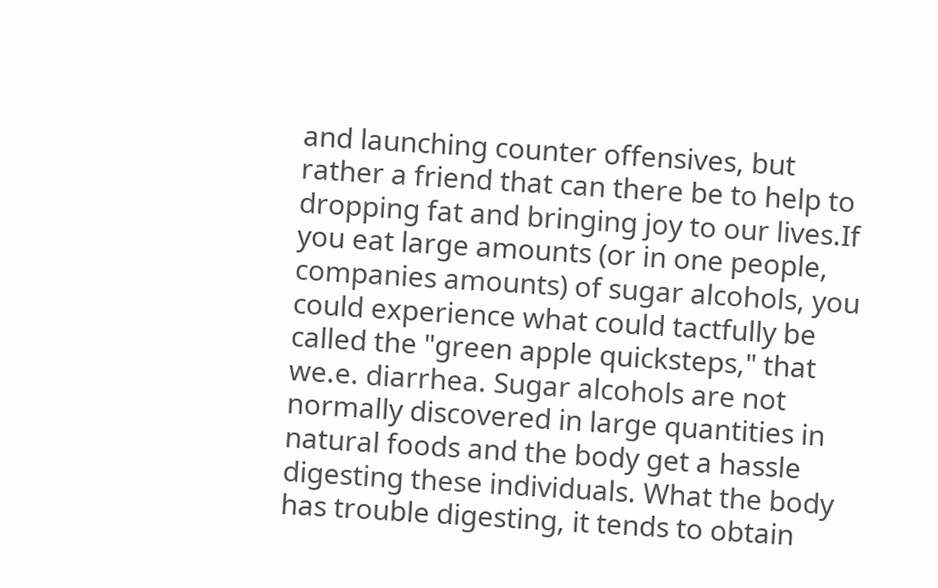and launching counter offensives, but rather a friend that can there be to help to dropping fat and bringing joy to our lives.If you eat large amounts (or in one people, companies amounts) of sugar alcohols, you could experience what could tactfully be called the "green apple quicksteps," that we.e. diarrhea. Sugar alcohols are not normally discovered in large quantities in natural foods and the body get a hassle digesting these individuals. What the body has trouble digesting, it tends to obtain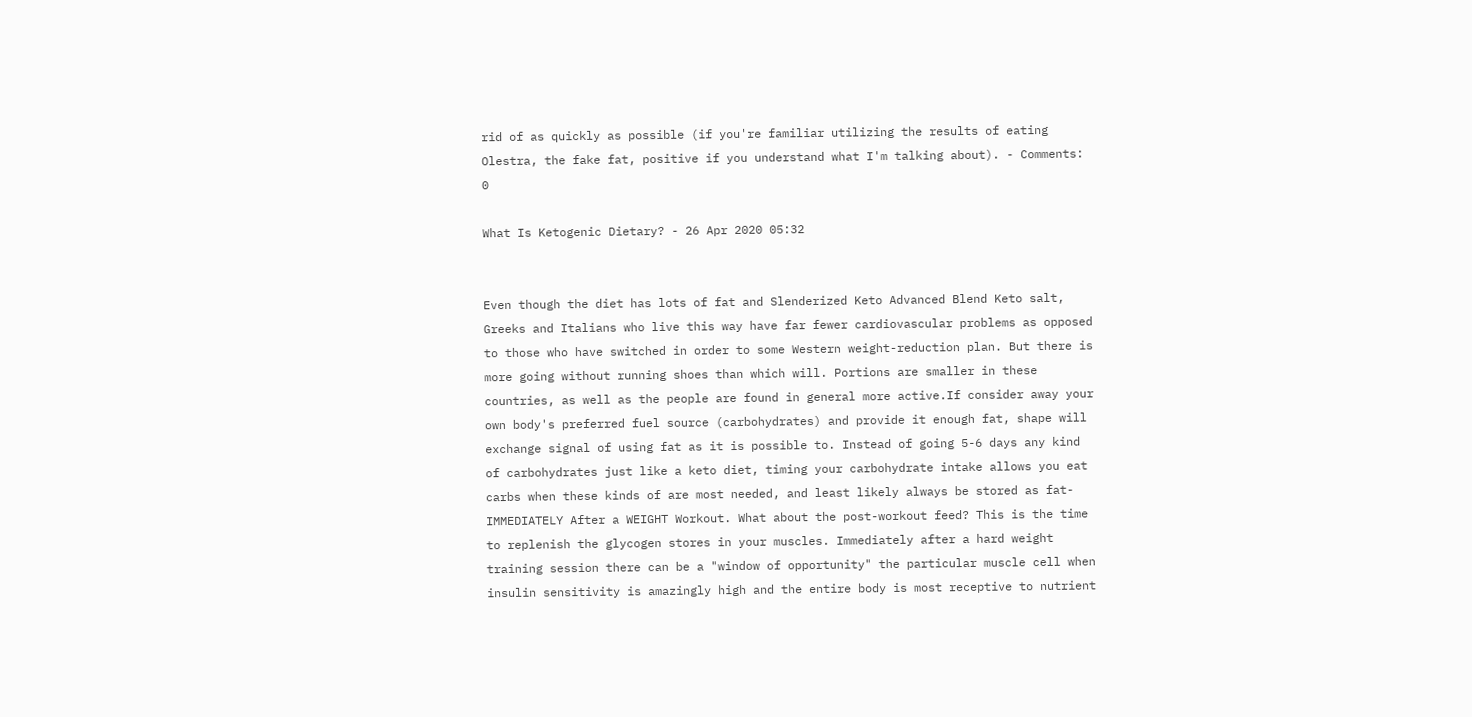rid of as quickly as possible (if you're familiar utilizing the results of eating Olestra, the fake fat, positive if you understand what I'm talking about). - Comments: 0

What Is Ketogenic Dietary? - 26 Apr 2020 05:32


Even though the diet has lots of fat and Slenderized Keto Advanced Blend Keto salt, Greeks and Italians who live this way have far fewer cardiovascular problems as opposed to those who have switched in order to some Western weight-reduction plan. But there is more going without running shoes than which will. Portions are smaller in these countries, as well as the people are found in general more active.If consider away your own body's preferred fuel source (carbohydrates) and provide it enough fat, shape will exchange signal of using fat as it is possible to. Instead of going 5-6 days any kind of carbohydrates just like a keto diet, timing your carbohydrate intake allows you eat carbs when these kinds of are most needed, and least likely always be stored as fat-IMMEDIATELY After a WEIGHT Workout. What about the post-workout feed? This is the time to replenish the glycogen stores in your muscles. Immediately after a hard weight training session there can be a "window of opportunity" the particular muscle cell when insulin sensitivity is amazingly high and the entire body is most receptive to nutrient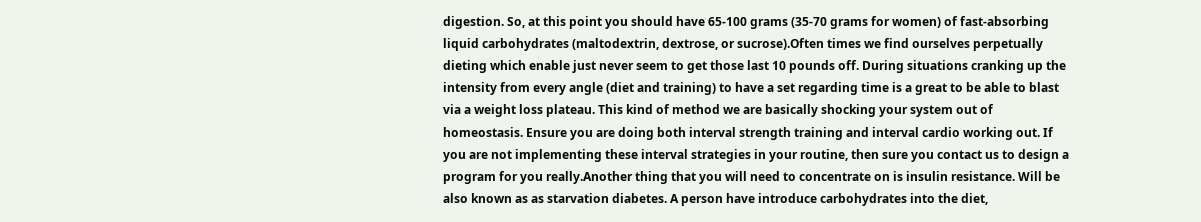digestion. So, at this point you should have 65-100 grams (35-70 grams for women) of fast-absorbing liquid carbohydrates (maltodextrin, dextrose, or sucrose).Often times we find ourselves perpetually dieting which enable just never seem to get those last 10 pounds off. During situations cranking up the intensity from every angle (diet and training) to have a set regarding time is a great to be able to blast via a weight loss plateau. This kind of method we are basically shocking your system out of homeostasis. Ensure you are doing both interval strength training and interval cardio working out. If you are not implementing these interval strategies in your routine, then sure you contact us to design a program for you really.Another thing that you will need to concentrate on is insulin resistance. Will be also known as as starvation diabetes. A person have introduce carbohydrates into the diet,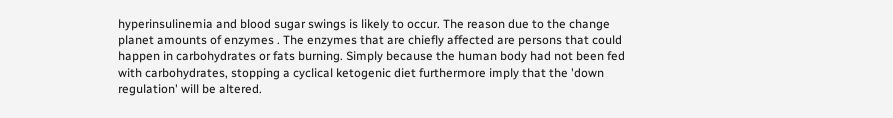hyperinsulinemia and blood sugar swings is likely to occur. The reason due to the change planet amounts of enzymes . The enzymes that are chiefly affected are persons that could happen in carbohydrates or fats burning. Simply because the human body had not been fed with carbohydrates, stopping a cyclical ketogenic diet furthermore imply that the 'down regulation' will be altered.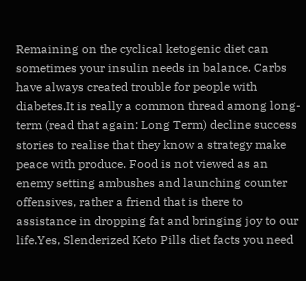Remaining on the cyclical ketogenic diet can sometimes your insulin needs in balance. Carbs have always created trouble for people with diabetes.It is really a common thread among long-term (read that again: Long Term) decline success stories to realise that they know a strategy make peace with produce. Food is not viewed as an enemy setting ambushes and launching counter offensives, rather a friend that is there to assistance in dropping fat and bringing joy to our life.Yes, Slenderized Keto Pills diet facts you need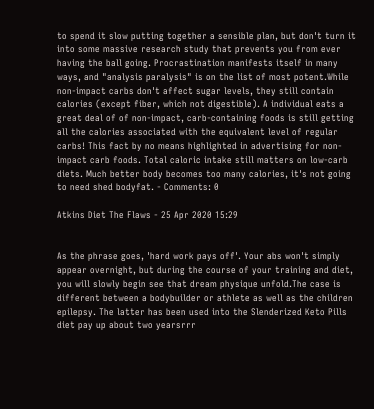to spend it slow putting together a sensible plan, but don't turn it into some massive research study that prevents you from ever having the ball going. Procrastination manifests itself in many ways, and "analysis paralysis" is on the list of most potent.While non-impact carbs don't affect sugar levels, they still contain calories (except fiber, which not digestible). A individual eats a great deal of of non-impact, carb-containing foods is still getting all the calories associated with the equivalent level of regular carbs! This fact by no means highlighted in advertising for non-impact carb foods. Total caloric intake still matters on low-carb diets. Much better body becomes too many calories, it's not going to need shed bodyfat. - Comments: 0

Atkins Diet The Flaws - 25 Apr 2020 15:29


As the phrase goes, 'hard work pays off'. Your abs won't simply appear overnight, but during the course of your training and diet, you will slowly begin see that dream physique unfold.The case is different between a bodybuilder or athlete as well as the children epilepsy. The latter has been used into the Slenderized Keto Pills diet pay up about two yearsrrr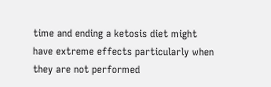time and ending a ketosis diet might have extreme effects particularly when they are not performed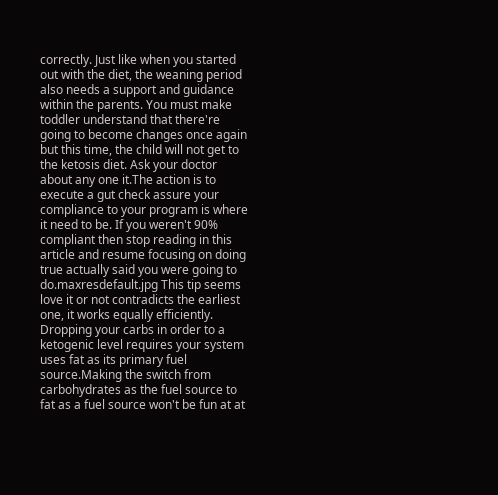correctly. Just like when you started out with the diet, the weaning period also needs a support and guidance within the parents. You must make toddler understand that there're going to become changes once again but this time, the child will not get to the ketosis diet. Ask your doctor about any one it.The action is to execute a gut check assure your compliance to your program is where it need to be. If you weren't 90% compliant then stop reading in this article and resume focusing on doing true actually said you were going to do.maxresdefault.jpg This tip seems love it or not contradicts the earliest one, it works equally efficiently. Dropping your carbs in order to a ketogenic level requires your system uses fat as its primary fuel source.Making the switch from carbohydrates as the fuel source to fat as a fuel source won't be fun at at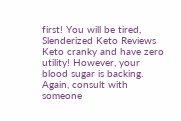first! You will be tired, Slenderized Keto Reviews Keto cranky and have zero utility! However, your blood sugar is backing. Again, consult with someone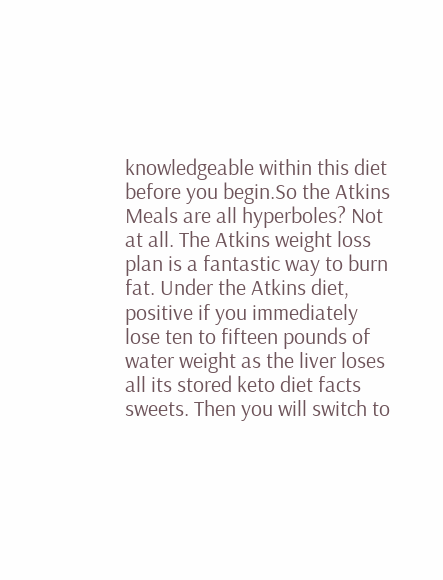knowledgeable within this diet before you begin.So the Atkins Meals are all hyperboles? Not at all. The Atkins weight loss plan is a fantastic way to burn fat. Under the Atkins diet, positive if you immediately lose ten to fifteen pounds of water weight as the liver loses all its stored keto diet facts sweets. Then you will switch to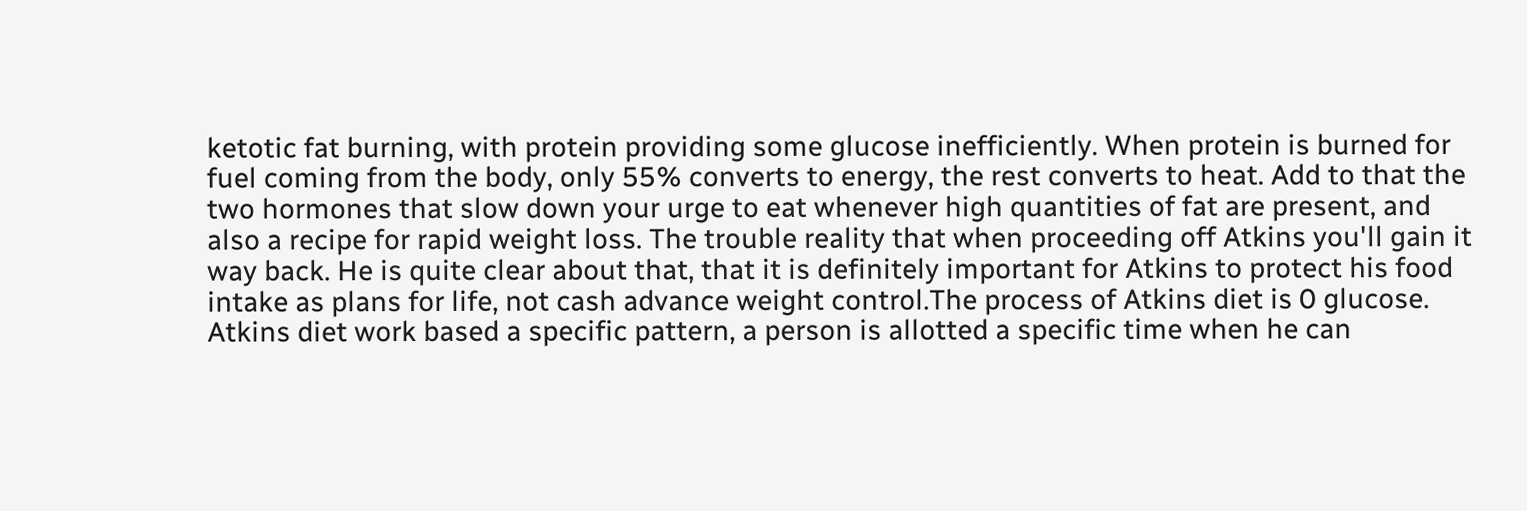ketotic fat burning, with protein providing some glucose inefficiently. When protein is burned for fuel coming from the body, only 55% converts to energy, the rest converts to heat. Add to that the two hormones that slow down your urge to eat whenever high quantities of fat are present, and also a recipe for rapid weight loss. The trouble reality that when proceeding off Atkins you'll gain it way back. He is quite clear about that, that it is definitely important for Atkins to protect his food intake as plans for life, not cash advance weight control.The process of Atkins diet is 0 glucose. Atkins diet work based a specific pattern, a person is allotted a specific time when he can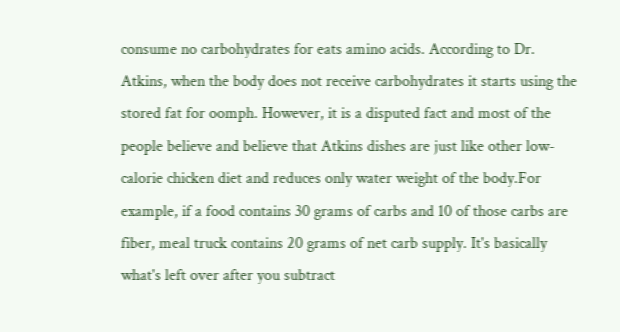consume no carbohydrates for eats amino acids. According to Dr. Atkins, when the body does not receive carbohydrates it starts using the stored fat for oomph. However, it is a disputed fact and most of the people believe and believe that Atkins dishes are just like other low-calorie chicken diet and reduces only water weight of the body.For example, if a food contains 30 grams of carbs and 10 of those carbs are fiber, meal truck contains 20 grams of net carb supply. It's basically what's left over after you subtract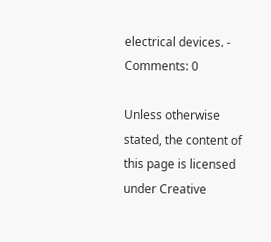electrical devices. - Comments: 0

Unless otherwise stated, the content of this page is licensed under Creative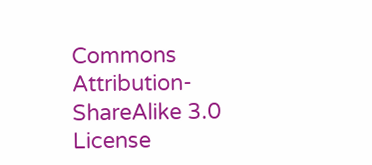Commons Attribution-ShareAlike 3.0 License